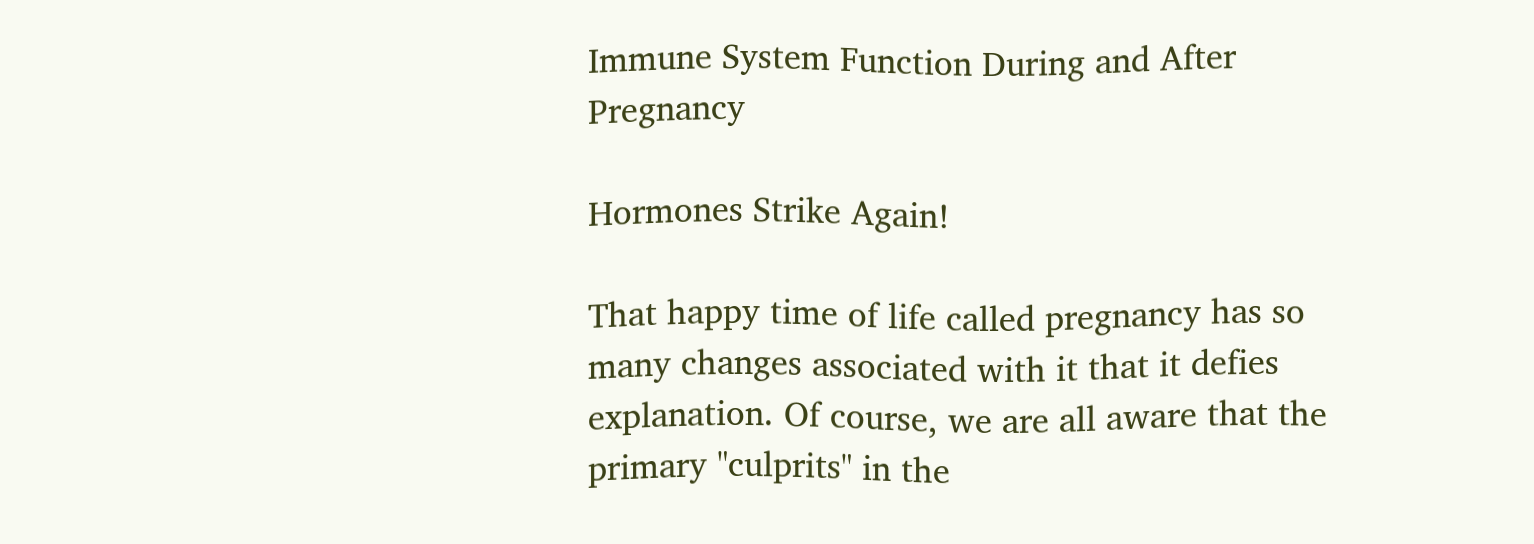Immune System Function During and After Pregnancy

Hormones Strike Again!

That happy time of life called pregnancy has so many changes associated with it that it defies explanation. Of course, we are all aware that the primary "culprits" in the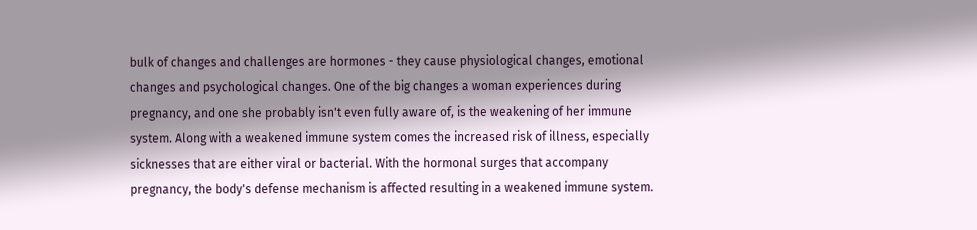bulk of changes and challenges are hormones - they cause physiological changes, emotional changes and psychological changes. One of the big changes a woman experiences during pregnancy, and one she probably isn't even fully aware of, is the weakening of her immune system. Along with a weakened immune system comes the increased risk of illness, especially sicknesses that are either viral or bacterial. With the hormonal surges that accompany pregnancy, the body's defense mechanism is affected resulting in a weakened immune system.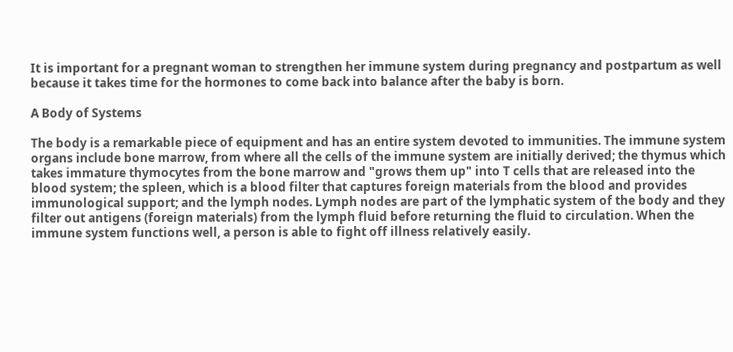It is important for a pregnant woman to strengthen her immune system during pregnancy and postpartum as well because it takes time for the hormones to come back into balance after the baby is born.

A Body of Systems

The body is a remarkable piece of equipment and has an entire system devoted to immunities. The immune system organs include bone marrow, from where all the cells of the immune system are initially derived; the thymus which takes immature thymocytes from the bone marrow and "grows them up" into T cells that are released into the blood system; the spleen, which is a blood filter that captures foreign materials from the blood and provides immunological support; and the lymph nodes. Lymph nodes are part of the lymphatic system of the body and they filter out antigens (foreign materials) from the lymph fluid before returning the fluid to circulation. When the immune system functions well, a person is able to fight off illness relatively easily.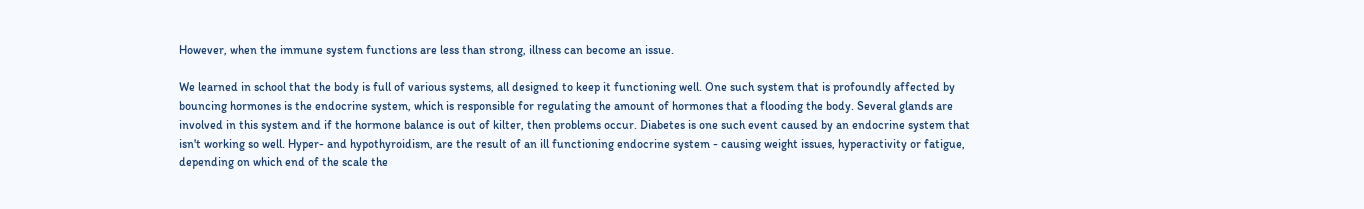However, when the immune system functions are less than strong, illness can become an issue.

We learned in school that the body is full of various systems, all designed to keep it functioning well. One such system that is profoundly affected by bouncing hormones is the endocrine system, which is responsible for regulating the amount of hormones that a flooding the body. Several glands are involved in this system and if the hormone balance is out of kilter, then problems occur. Diabetes is one such event caused by an endocrine system that isn't working so well. Hyper- and hypothyroidism, are the result of an ill functioning endocrine system - causing weight issues, hyperactivity or fatigue, depending on which end of the scale the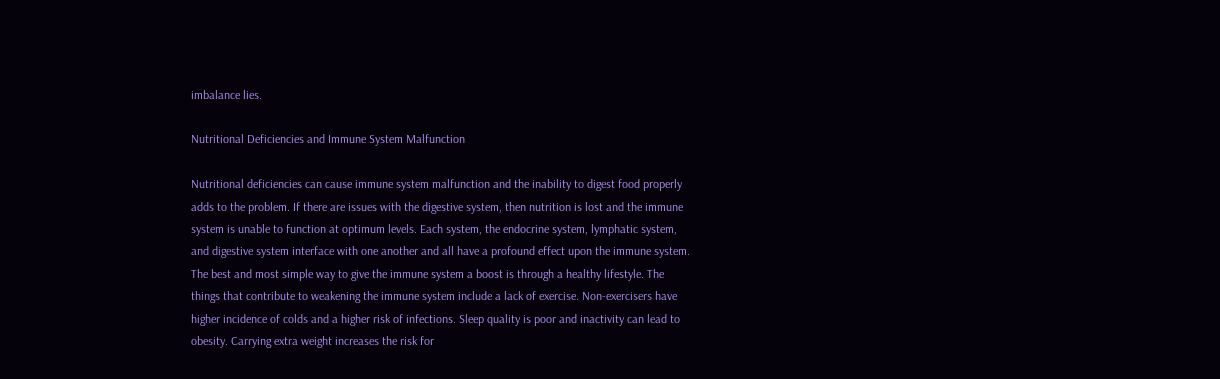imbalance lies.

Nutritional Deficiencies and Immune System Malfunction

Nutritional deficiencies can cause immune system malfunction and the inability to digest food properly adds to the problem. If there are issues with the digestive system, then nutrition is lost and the immune system is unable to function at optimum levels. Each system, the endocrine system, lymphatic system, and digestive system interface with one another and all have a profound effect upon the immune system. The best and most simple way to give the immune system a boost is through a healthy lifestyle. The things that contribute to weakening the immune system include a lack of exercise. Non-exercisers have higher incidence of colds and a higher risk of infections. Sleep quality is poor and inactivity can lead to obesity. Carrying extra weight increases the risk for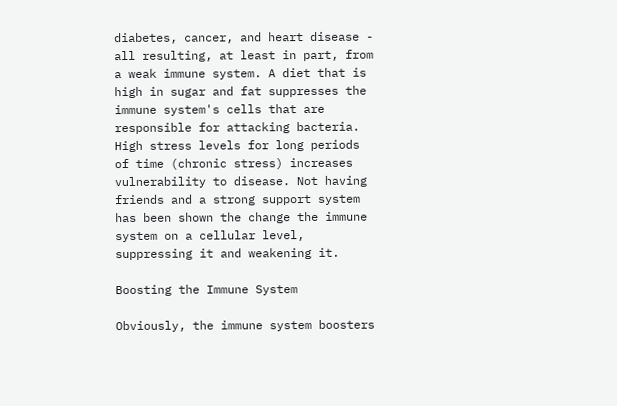diabetes, cancer, and heart disease - all resulting, at least in part, from a weak immune system. A diet that is high in sugar and fat suppresses the immune system's cells that are responsible for attacking bacteria. High stress levels for long periods of time (chronic stress) increases vulnerability to disease. Not having friends and a strong support system has been shown the change the immune system on a cellular level, suppressing it and weakening it.

Boosting the Immune System

Obviously, the immune system boosters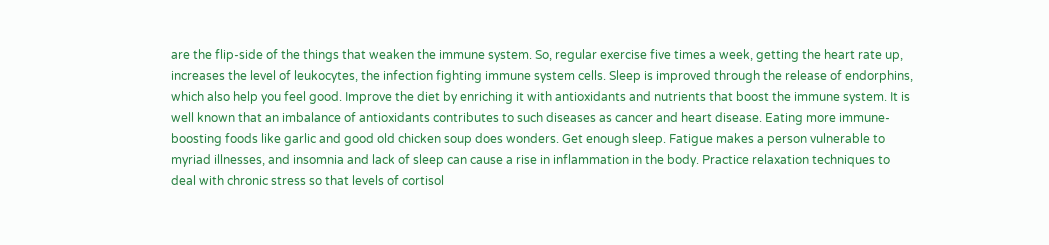are the flip-side of the things that weaken the immune system. So, regular exercise five times a week, getting the heart rate up, increases the level of leukocytes, the infection fighting immune system cells. Sleep is improved through the release of endorphins, which also help you feel good. Improve the diet by enriching it with antioxidants and nutrients that boost the immune system. It is well known that an imbalance of antioxidants contributes to such diseases as cancer and heart disease. Eating more immune-boosting foods like garlic and good old chicken soup does wonders. Get enough sleep. Fatigue makes a person vulnerable to myriad illnesses, and insomnia and lack of sleep can cause a rise in inflammation in the body. Practice relaxation techniques to deal with chronic stress so that levels of cortisol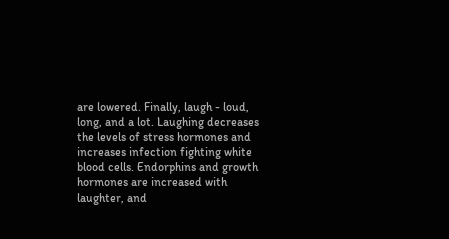are lowered. Finally, laugh - loud, long, and a lot. Laughing decreases the levels of stress hormones and increases infection fighting white blood cells. Endorphins and growth hormones are increased with laughter, and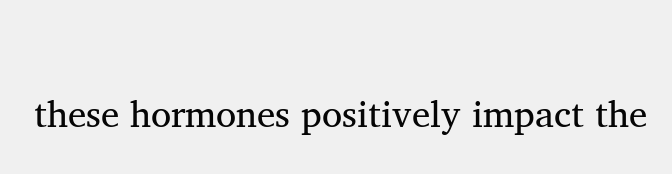these hormones positively impact the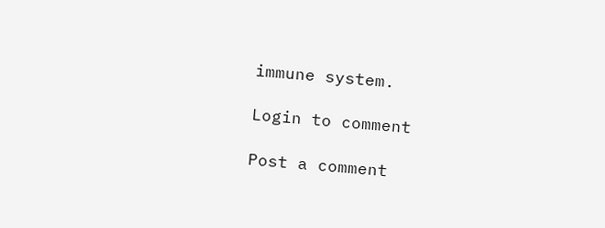immune system.

Login to comment

Post a comment